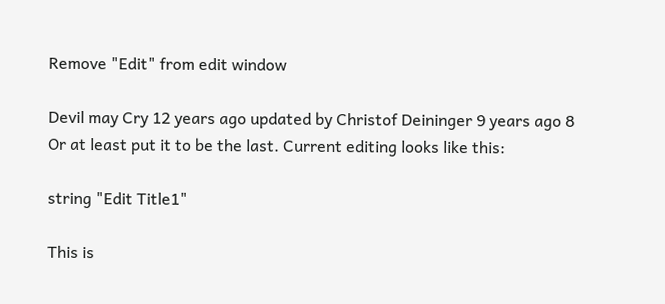Remove "Edit" from edit window

Devil may Cry 12 years ago updated by Christof Deininger 9 years ago 8
Or at least put it to be the last. Current editing looks like this:

string "Edit Title1"

This is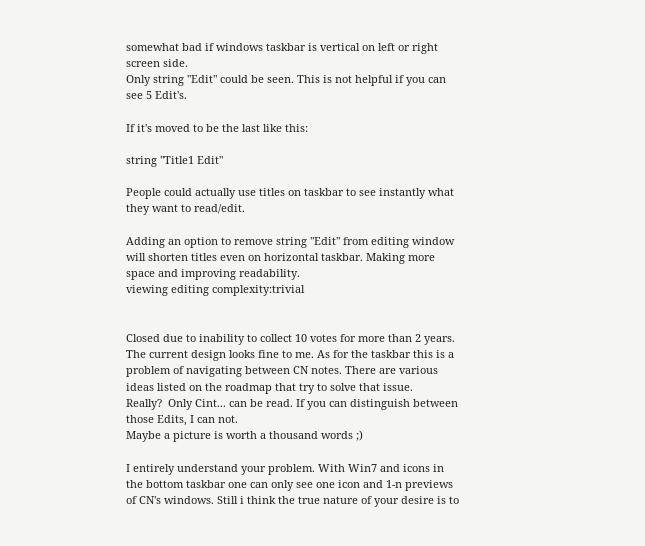somewhat bad if windows taskbar is vertical on left or right screen side.
Only string "Edit" could be seen. This is not helpful if you can see 5 Edit's.

If it's moved to be the last like this:

string "Title1 Edit"

People could actually use titles on taskbar to see instantly what they want to read/edit.

Adding an option to remove string "Edit" from editing window will shorten titles even on horizontal taskbar. Making more space and improving readability.
viewing editing complexity:trivial


Closed due to inability to collect 10 votes for more than 2 years.
The current design looks fine to me. As for the taskbar this is a problem of navigating between CN notes. There are various ideas listed on the roadmap that try to solve that issue.
Really?  Only Cint... can be read. If you can distinguish between those Edits, I can not.
Maybe a picture is worth a thousand words ;)

I entirely understand your problem. With Win7 and icons in the bottom taskbar one can only see one icon and 1-n previews of CN's windows. Still i think the true nature of your desire is to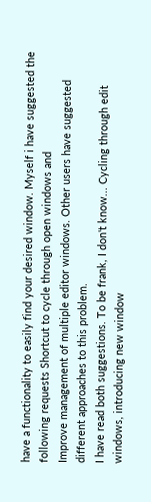have a functionality to easily find your desired window. Myself i have suggested the following requests Shortcut to cycle through open windows and
Improve management of multiple editor windows. Other users have suggested different approaches to this problem.
I have read both suggestions. To be frank, I don't know... Cycling through edit windows, introducing new window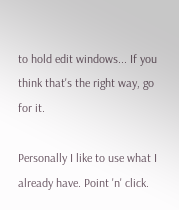to hold edit windows... If you think that's the right way, go for it.

Personally I like to use what I already have. Point 'n' click.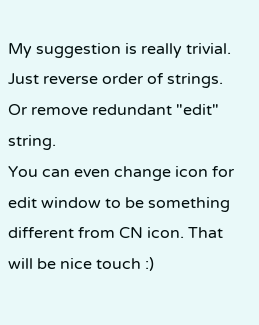My suggestion is really trivial. Just reverse order of strings. Or remove redundant "edit" string.
You can even change icon for edit window to be something different from CN icon. That will be nice touch :)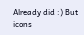Already did :) But icons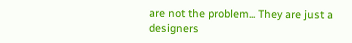are not the problem... They are just a designers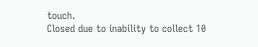touch.
Closed due to inability to collect 10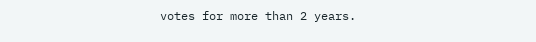votes for more than 2 years.